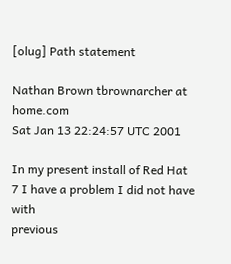[olug] Path statement

Nathan Brown tbrownarcher at home.com
Sat Jan 13 22:24:57 UTC 2001

In my present install of Red Hat 7 I have a problem I did not have with
previous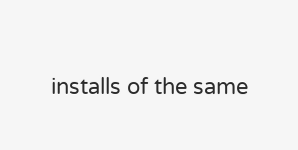installs of the same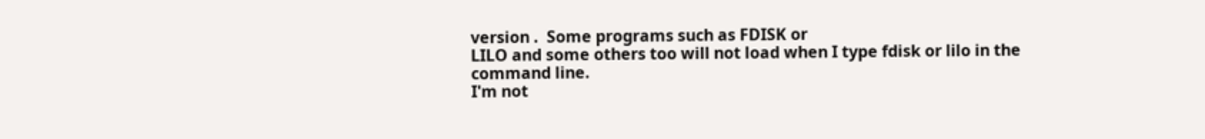version .  Some programs such as FDISK or
LILO and some others too will not load when I type fdisk or lilo in the
command line.
I'm not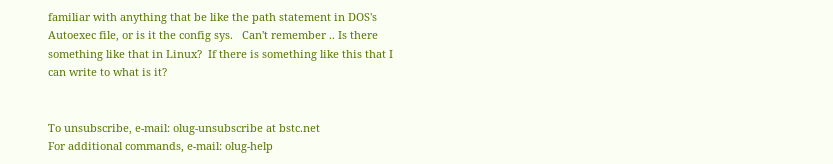familiar with anything that be like the path statement in DOS's
Autoexec file, or is it the config sys.   Can't remember .. Is there
something like that in Linux?  If there is something like this that I
can write to what is it?


To unsubscribe, e-mail: olug-unsubscribe at bstc.net
For additional commands, e-mail: olug-help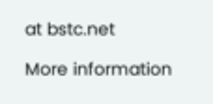at bstc.net

More information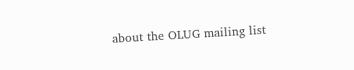about the OLUG mailing list